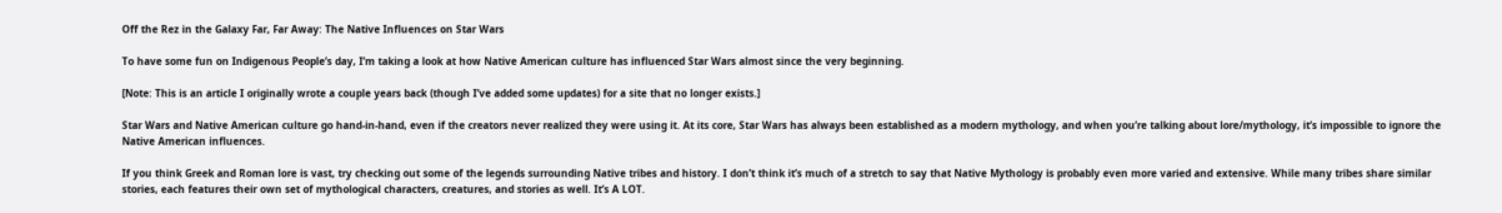Off the Rez in the Galaxy Far, Far Away: The Native Influences on Star Wars

To have some fun on Indigenous People’s day, I’m taking a look at how Native American culture has influenced Star Wars almost since the very beginning.

[Note: This is an article I originally wrote a couple years back (though I’ve added some updates) for a site that no longer exists.]

Star Wars and Native American culture go hand-in-hand, even if the creators never realized they were using it. At its core, Star Wars has always been established as a modern mythology, and when you’re talking about lore/mythology, it’s impossible to ignore the Native American influences.

If you think Greek and Roman lore is vast, try checking out some of the legends surrounding Native tribes and history. I don’t think it’s much of a stretch to say that Native Mythology is probably even more varied and extensive. While many tribes share similar stories, each features their own set of mythological characters, creatures, and stories as well. It’s A LOT.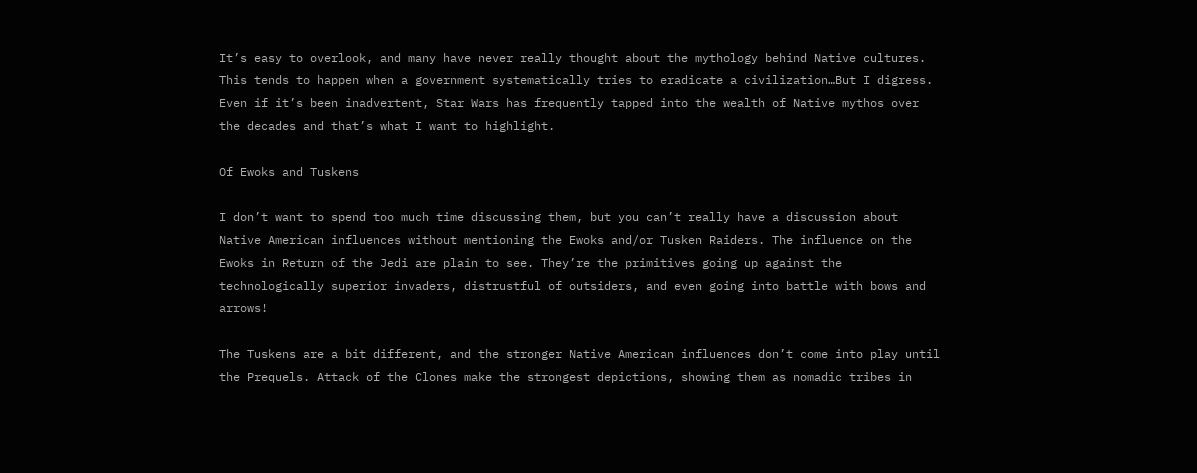It’s easy to overlook, and many have never really thought about the mythology behind Native cultures. This tends to happen when a government systematically tries to eradicate a civilization…But I digress. Even if it’s been inadvertent, Star Wars has frequently tapped into the wealth of Native mythos over the decades and that’s what I want to highlight.

Of Ewoks and Tuskens

I don’t want to spend too much time discussing them, but you can’t really have a discussion about Native American influences without mentioning the Ewoks and/or Tusken Raiders. The influence on the Ewoks in Return of the Jedi are plain to see. They’re the primitives going up against the technologically superior invaders, distrustful of outsiders, and even going into battle with bows and arrows!

The Tuskens are a bit different, and the stronger Native American influences don’t come into play until the Prequels. Attack of the Clones make the strongest depictions, showing them as nomadic tribes in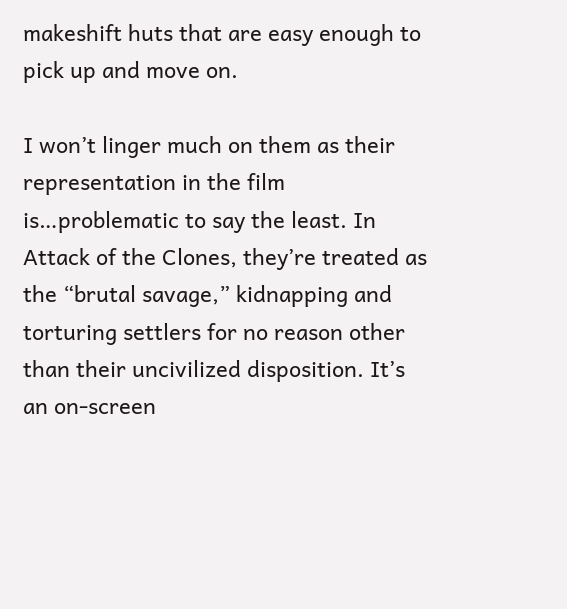makeshift huts that are easy enough to pick up and move on.

I won’t linger much on them as their representation in the film is…problematic to say the least. In Attack of the Clones, they’re treated as the “brutal savage,” kidnapping and torturing settlers for no reason other than their uncivilized disposition. It’s an on-screen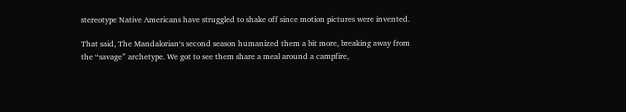stereotype Native Americans have struggled to shake off since motion pictures were invented.

That said, The Mandalorian‘s second season humanized them a bit more, breaking away from the “savage” archetype. We got to see them share a meal around a campfire,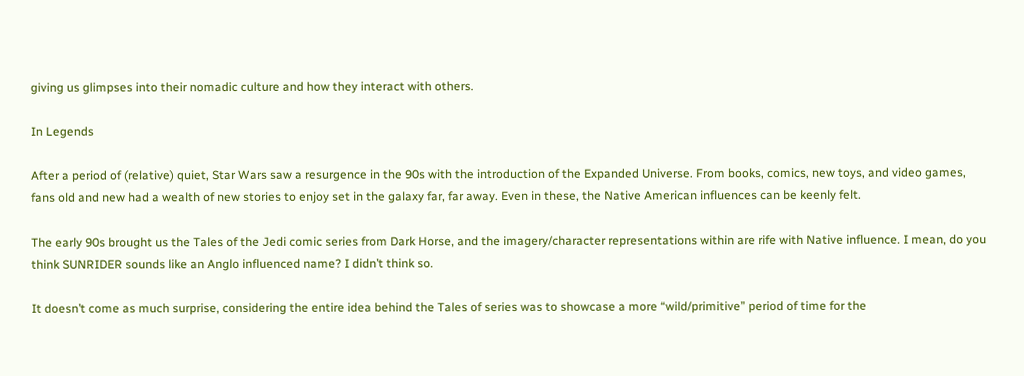giving us glimpses into their nomadic culture and how they interact with others.

In Legends

After a period of (relative) quiet, Star Wars saw a resurgence in the 90s with the introduction of the Expanded Universe. From books, comics, new toys, and video games, fans old and new had a wealth of new stories to enjoy set in the galaxy far, far away. Even in these, the Native American influences can be keenly felt.

The early 90s brought us the Tales of the Jedi comic series from Dark Horse, and the imagery/character representations within are rife with Native influence. I mean, do you think SUNRIDER sounds like an Anglo influenced name? I didn’t think so.

It doesn’t come as much surprise, considering the entire idea behind the Tales of series was to showcase a more “wild/primitive” period of time for the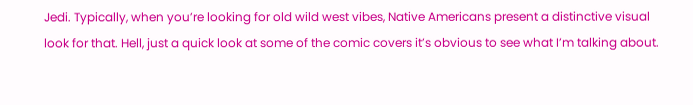Jedi. Typically, when you’re looking for old wild west vibes, Native Americans present a distinctive visual look for that. Hell, just a quick look at some of the comic covers it’s obvious to see what I’m talking about.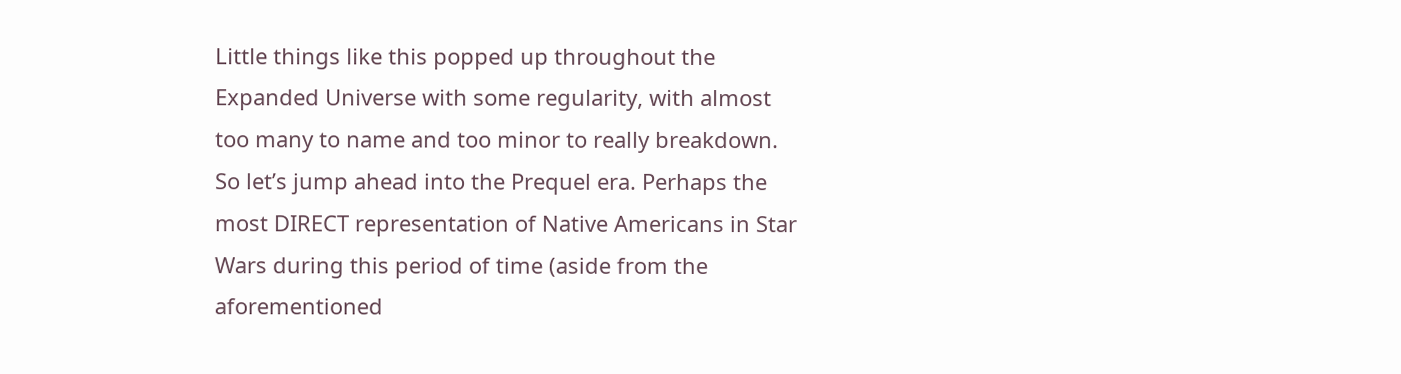Little things like this popped up throughout the Expanded Universe with some regularity, with almost too many to name and too minor to really breakdown. So let’s jump ahead into the Prequel era. Perhaps the most DIRECT representation of Native Americans in Star Wars during this period of time (aside from the aforementioned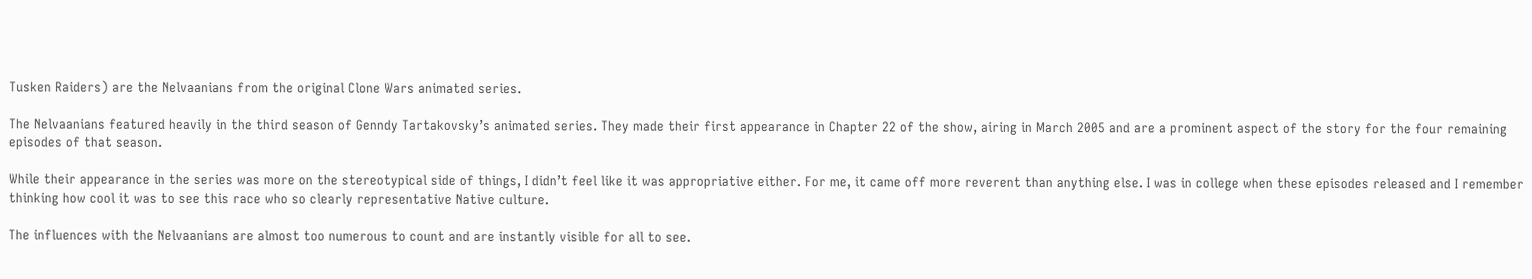Tusken Raiders) are the Nelvaanians from the original Clone Wars animated series.

The Nelvaanians featured heavily in the third season of Genndy Tartakovsky’s animated series. They made their first appearance in Chapter 22 of the show, airing in March 2005 and are a prominent aspect of the story for the four remaining episodes of that season.

While their appearance in the series was more on the stereotypical side of things, I didn’t feel like it was appropriative either. For me, it came off more reverent than anything else. I was in college when these episodes released and I remember thinking how cool it was to see this race who so clearly representative Native culture.

The influences with the Nelvaanians are almost too numerous to count and are instantly visible for all to see.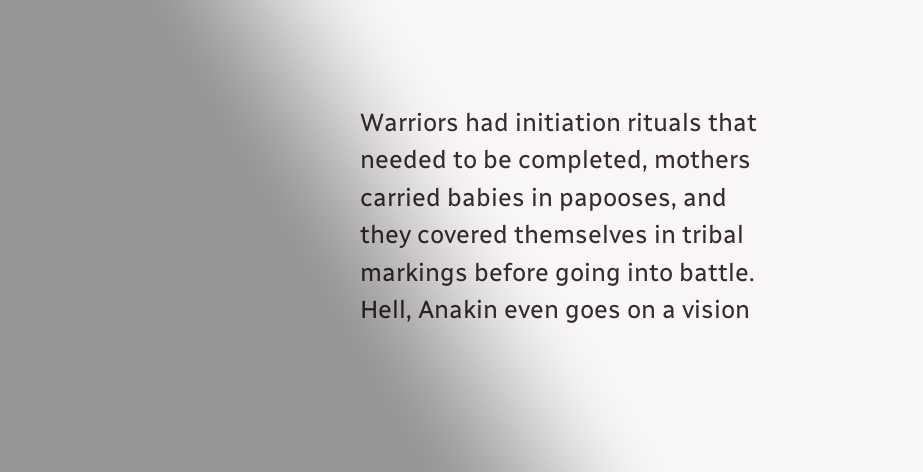Warriors had initiation rituals that needed to be completed, mothers carried babies in papooses, and they covered themselves in tribal markings before going into battle. Hell, Anakin even goes on a vision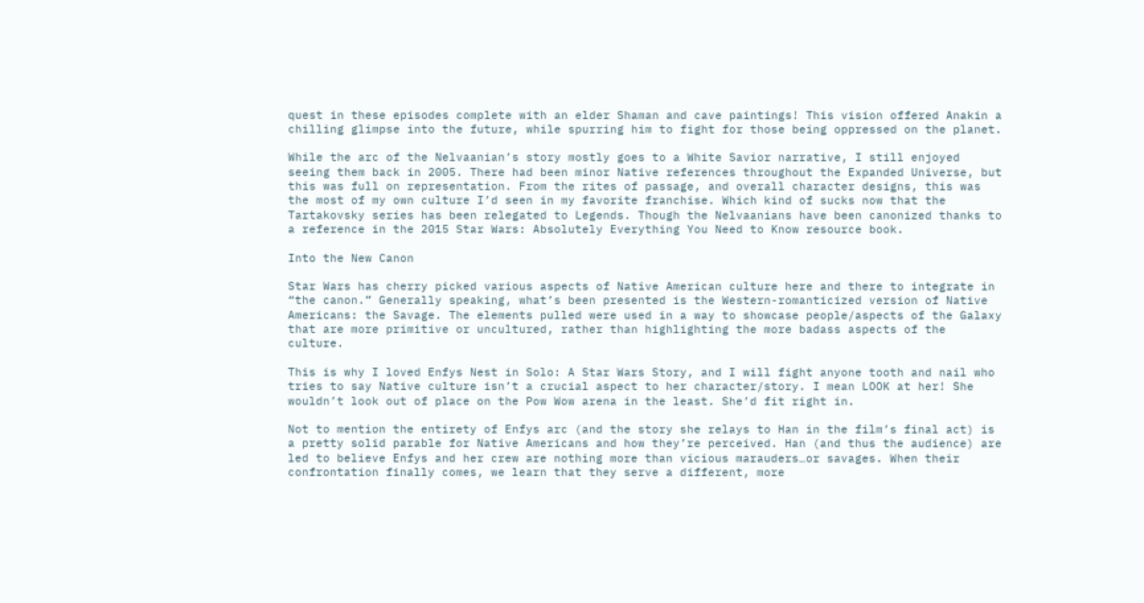quest in these episodes complete with an elder Shaman and cave paintings! This vision offered Anakin a chilling glimpse into the future, while spurring him to fight for those being oppressed on the planet.

While the arc of the Nelvaanian’s story mostly goes to a White Savior narrative, I still enjoyed seeing them back in 2005. There had been minor Native references throughout the Expanded Universe, but this was full on representation. From the rites of passage, and overall character designs, this was the most of my own culture I’d seen in my favorite franchise. Which kind of sucks now that the Tartakovsky series has been relegated to Legends. Though the Nelvaanians have been canonized thanks to a reference in the 2015 Star Wars: Absolutely Everything You Need to Know resource book.

Into the New Canon

Star Wars has cherry picked various aspects of Native American culture here and there to integrate in “the canon.” Generally speaking, what’s been presented is the Western-romanticized version of Native Americans: the Savage. The elements pulled were used in a way to showcase people/aspects of the Galaxy that are more primitive or uncultured, rather than highlighting the more badass aspects of the culture.

This is why I loved Enfys Nest in Solo: A Star Wars Story, and I will fight anyone tooth and nail who tries to say Native culture isn’t a crucial aspect to her character/story. I mean LOOK at her! She wouldn’t look out of place on the Pow Wow arena in the least. She’d fit right in.

Not to mention the entirety of Enfys arc (and the story she relays to Han in the film’s final act) is a pretty solid parable for Native Americans and how they’re perceived. Han (and thus the audience) are led to believe Enfys and her crew are nothing more than vicious marauders…or savages. When their confrontation finally comes, we learn that they serve a different, more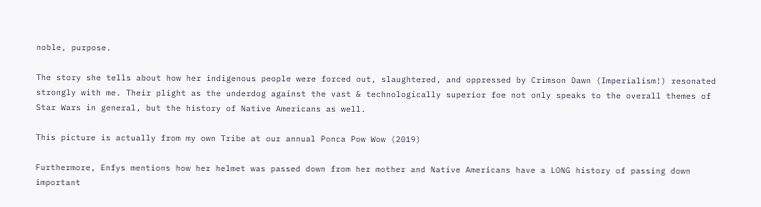noble, purpose.

The story she tells about how her indigenous people were forced out, slaughtered, and oppressed by Crimson Dawn (Imperialism!) resonated strongly with me. Their plight as the underdog against the vast & technologically superior foe not only speaks to the overall themes of Star Wars in general, but the history of Native Americans as well.

This picture is actually from my own Tribe at our annual Ponca Pow Wow (2019)

Furthermore, Enfys mentions how her helmet was passed down from her mother and Native Americans have a LONG history of passing down important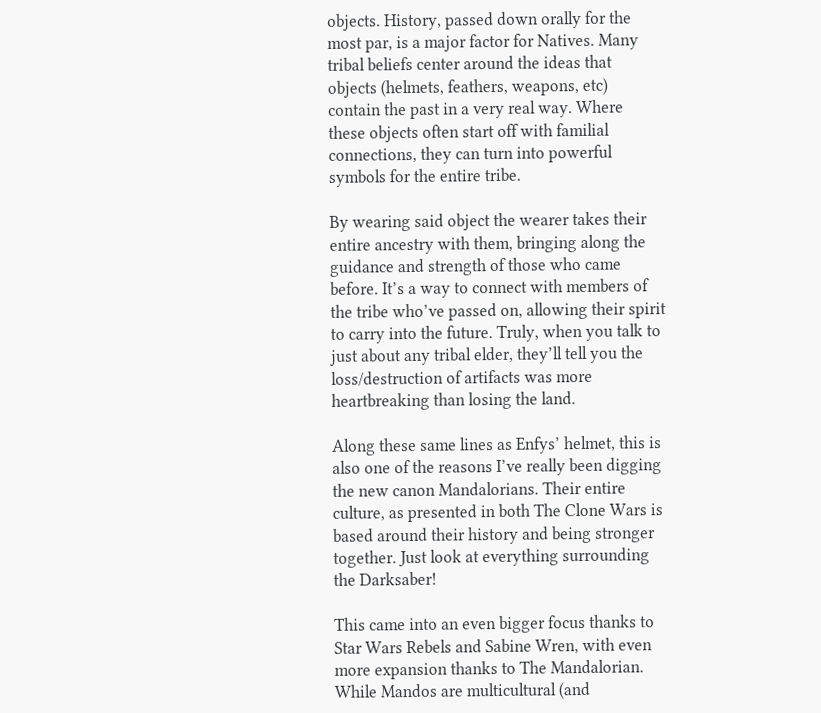objects. History, passed down orally for the most par, is a major factor for Natives. Many tribal beliefs center around the ideas that objects (helmets, feathers, weapons, etc) contain the past in a very real way. Where these objects often start off with familial connections, they can turn into powerful symbols for the entire tribe.

By wearing said object the wearer takes their entire ancestry with them, bringing along the guidance and strength of those who came before. It’s a way to connect with members of the tribe who’ve passed on, allowing their spirit to carry into the future. Truly, when you talk to just about any tribal elder, they’ll tell you the loss/destruction of artifacts was more heartbreaking than losing the land.

Along these same lines as Enfys’ helmet, this is also one of the reasons I’ve really been digging the new canon Mandalorians. Their entire culture, as presented in both The Clone Wars is based around their history and being stronger together. Just look at everything surrounding the Darksaber!

This came into an even bigger focus thanks to Star Wars Rebels and Sabine Wren, with even more expansion thanks to The Mandalorian. While Mandos are multicultural (and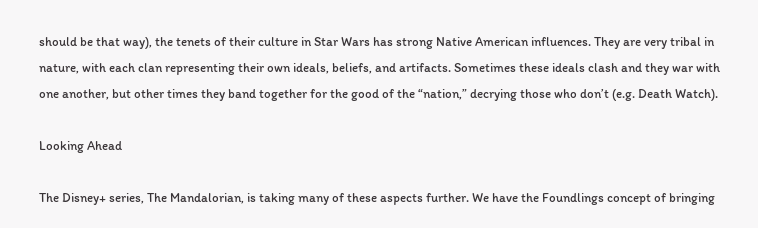should be that way), the tenets of their culture in Star Wars has strong Native American influences. They are very tribal in nature, with each clan representing their own ideals, beliefs, and artifacts. Sometimes these ideals clash and they war with one another, but other times they band together for the good of the “nation,” decrying those who don’t (e.g. Death Watch).

Looking Ahead

The Disney+ series, The Mandalorian, is taking many of these aspects further. We have the Foundlings concept of bringing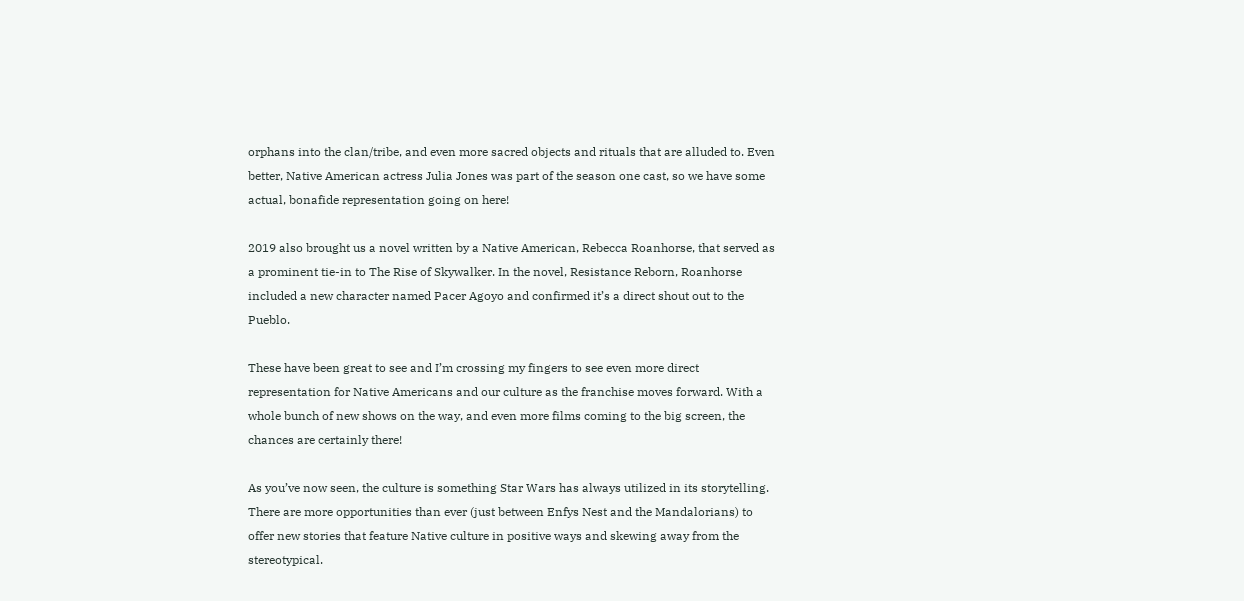orphans into the clan/tribe, and even more sacred objects and rituals that are alluded to. Even better, Native American actress Julia Jones was part of the season one cast, so we have some actual, bonafide representation going on here!

2019 also brought us a novel written by a Native American, Rebecca Roanhorse, that served as a prominent tie-in to The Rise of Skywalker. In the novel, Resistance Reborn, Roanhorse included a new character named Pacer Agoyo and confirmed it’s a direct shout out to the Pueblo.

These have been great to see and I’m crossing my fingers to see even more direct representation for Native Americans and our culture as the franchise moves forward. With a whole bunch of new shows on the way, and even more films coming to the big screen, the chances are certainly there!

As you’ve now seen, the culture is something Star Wars has always utilized in its storytelling. There are more opportunities than ever (just between Enfys Nest and the Mandalorians) to offer new stories that feature Native culture in positive ways and skewing away from the stereotypical.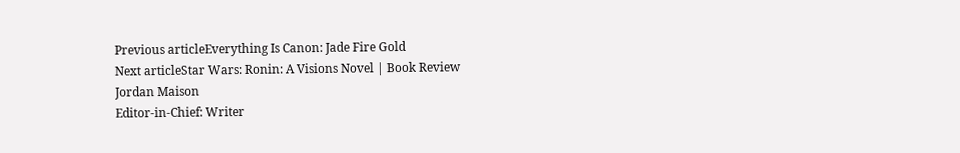Previous articleEverything Is Canon: Jade Fire Gold
Next articleStar Wars: Ronin: A Visions Novel | Book Review
Jordan Maison
Editor-in-Chief: Writer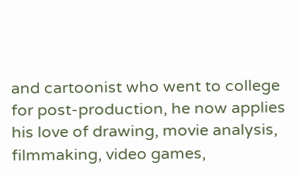and cartoonist who went to college for post-production, he now applies his love of drawing, movie analysis, filmmaking, video games,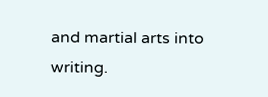and martial arts into writing.